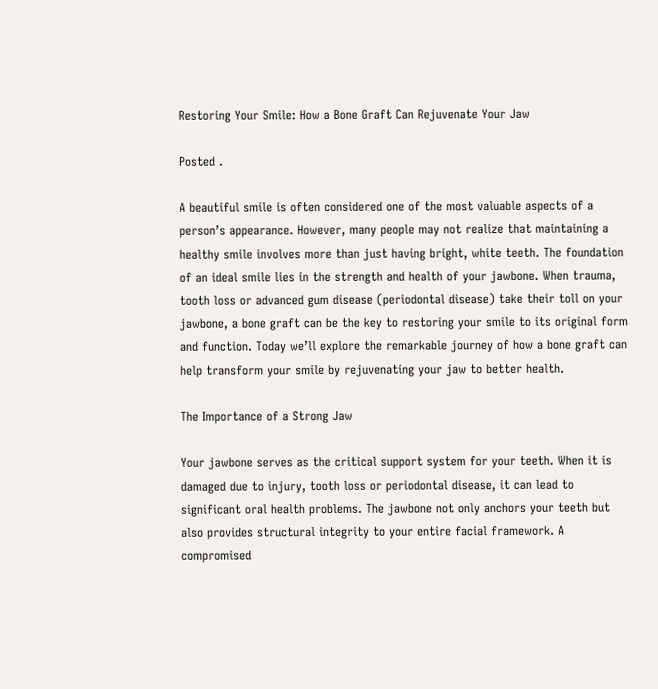Restoring Your Smile: How a Bone Graft Can Rejuvenate Your Jaw

Posted .

A beautiful smile is often considered one of the most valuable aspects of a person’s appearance. However, many people may not realize that maintaining a healthy smile involves more than just having bright, white teeth. The foundation of an ideal smile lies in the strength and health of your jawbone. When trauma, tooth loss or advanced gum disease (periodontal disease) take their toll on your jawbone, a bone graft can be the key to restoring your smile to its original form and function. Today we’ll explore the remarkable journey of how a bone graft can help transform your smile by rejuvenating your jaw to better health.

The Importance of a Strong Jaw

Your jawbone serves as the critical support system for your teeth. When it is damaged due to injury, tooth loss or periodontal disease, it can lead to significant oral health problems. The jawbone not only anchors your teeth but also provides structural integrity to your entire facial framework. A compromised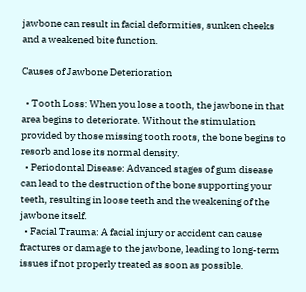jawbone can result in facial deformities, sunken cheeks and a weakened bite function.

Causes of Jawbone Deterioration

  • Tooth Loss: When you lose a tooth, the jawbone in that area begins to deteriorate. Without the stimulation provided by those missing tooth roots, the bone begins to resorb and lose its normal density.
  • Periodontal Disease: Advanced stages of gum disease can lead to the destruction of the bone supporting your teeth, resulting in loose teeth and the weakening of the jawbone itself.
  • Facial Trauma: A facial injury or accident can cause fractures or damage to the jawbone, leading to long-term issues if not properly treated as soon as possible.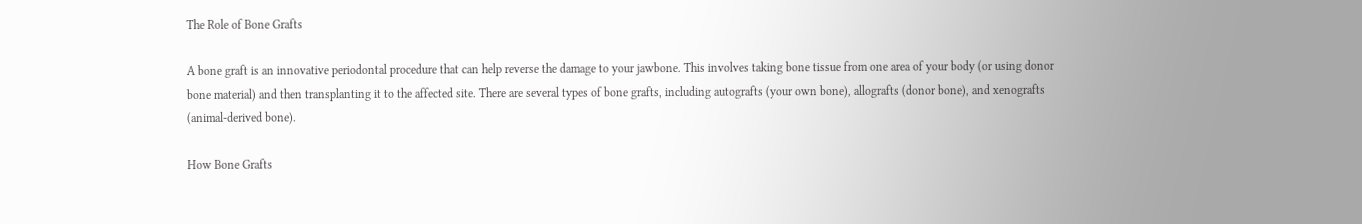The Role of Bone Grafts

A bone graft is an innovative periodontal procedure that can help reverse the damage to your jawbone. This involves taking bone tissue from one area of your body (or using donor bone material) and then transplanting it to the affected site. There are several types of bone grafts, including autografts (your own bone), allografts (donor bone), and xenografts (animal-derived bone).

How Bone Grafts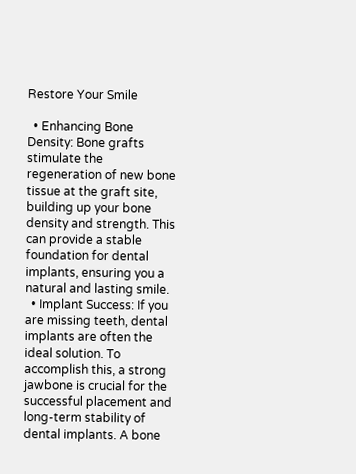Restore Your Smile

  • Enhancing Bone Density: Bone grafts stimulate the regeneration of new bone tissue at the graft site, building up your bone density and strength. This can provide a stable foundation for dental implants, ensuring you a natural and lasting smile.
  • Implant Success: If you are missing teeth, dental implants are often the ideal solution. To accomplish this, a strong jawbone is crucial for the successful placement and long-term stability of dental implants. A bone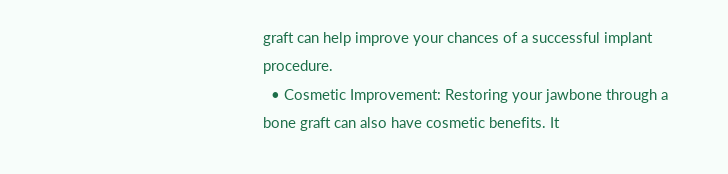graft can help improve your chances of a successful implant procedure.
  • Cosmetic Improvement: Restoring your jawbone through a bone graft can also have cosmetic benefits. It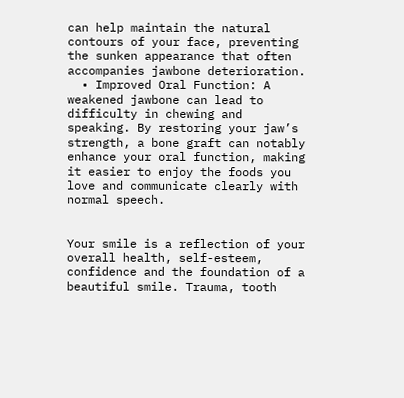can help maintain the natural contours of your face, preventing the sunken appearance that often accompanies jawbone deterioration.
  • Improved Oral Function: A weakened jawbone can lead to difficulty in chewing and speaking. By restoring your jaw’s strength, a bone graft can notably enhance your oral function, making it easier to enjoy the foods you love and communicate clearly with normal speech.


Your smile is a reflection of your overall health, self-esteem, confidence and the foundation of a beautiful smile. Trauma, tooth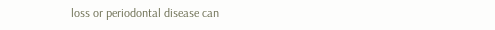loss or periodontal disease can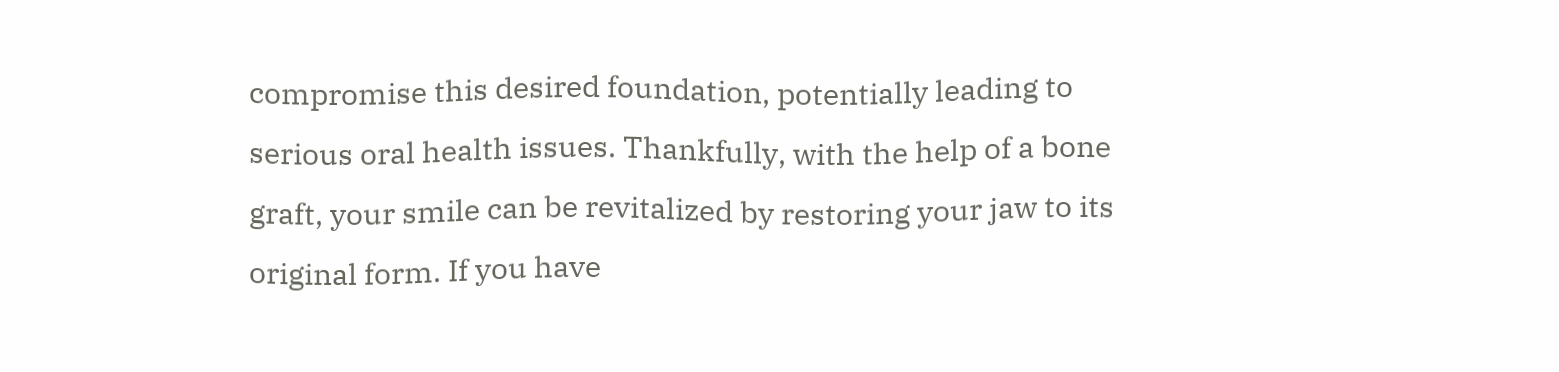compromise this desired foundation, potentially leading to serious oral health issues. Thankfully, with the help of a bone graft, your smile can be revitalized by restoring your jaw to its original form. If you have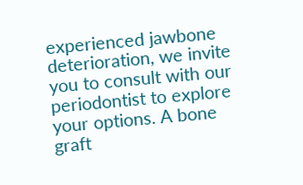experienced jawbone deterioration, we invite you to consult with our periodontist to explore your options. A bone graft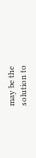may be the solution to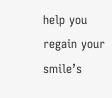help you regain your smile’s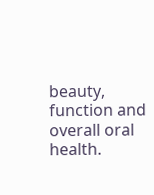beauty, function and overall oral health.